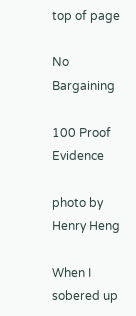top of page

No Bargaining

100 Proof Evidence

photo by Henry Heng

When I sobered up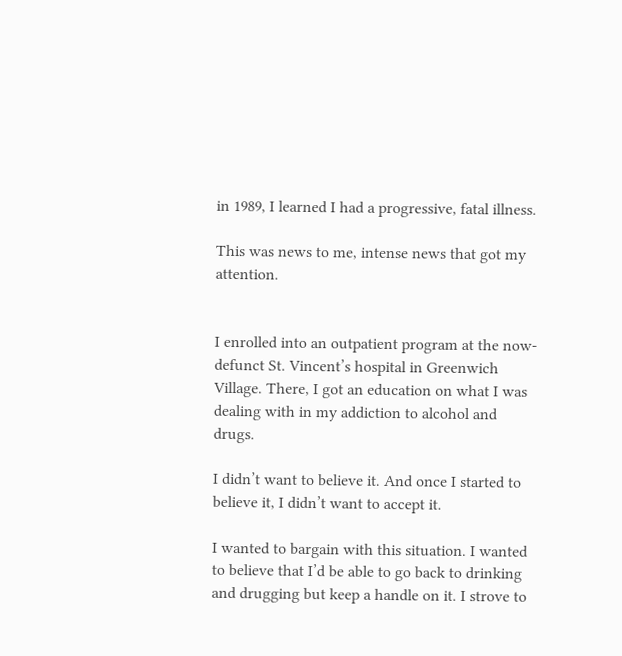in 1989, I learned I had a progressive, fatal illness.

This was news to me, intense news that got my attention.


I enrolled into an outpatient program at the now-defunct St. Vincent’s hospital in Greenwich Village. There, I got an education on what I was dealing with in my addiction to alcohol and drugs.

I didn’t want to believe it. And once I started to believe it, I didn’t want to accept it.

I wanted to bargain with this situation. I wanted to believe that I’d be able to go back to drinking and drugging but keep a handle on it. I strove to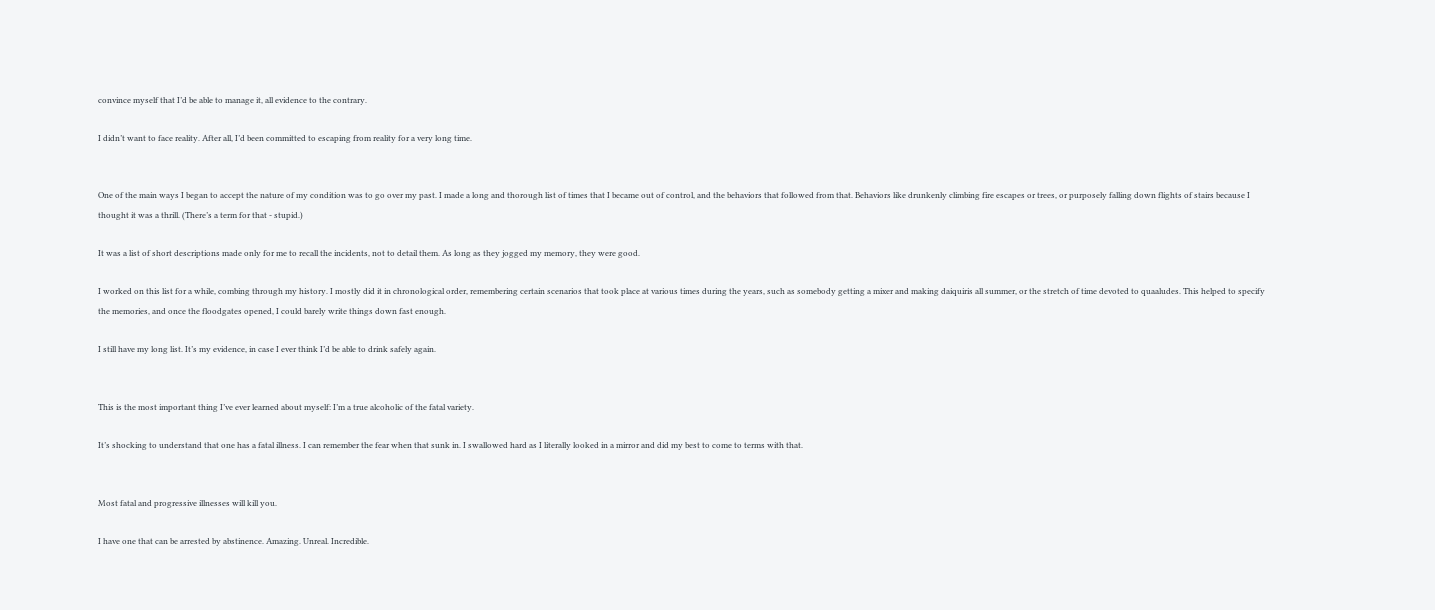convince myself that I’d be able to manage it, all evidence to the contrary.

I didn’t want to face reality. After all, I’d been committed to escaping from reality for a very long time.


One of the main ways I began to accept the nature of my condition was to go over my past. I made a long and thorough list of times that I became out of control, and the behaviors that followed from that. Behaviors like drunkenly climbing fire escapes or trees, or purposely falling down flights of stairs because I thought it was a thrill. (There’s a term for that - stupid.)

It was a list of short descriptions made only for me to recall the incidents, not to detail them. As long as they jogged my memory, they were good.

I worked on this list for a while, combing through my history. I mostly did it in chronological order, remembering certain scenarios that took place at various times during the years, such as somebody getting a mixer and making daiquiris all summer, or the stretch of time devoted to quaaludes. This helped to specify the memories, and once the floodgates opened, I could barely write things down fast enough.

I still have my long list. It’s my evidence, in case I ever think I’d be able to drink safely again.


This is the most important thing I’ve ever learned about myself: I’m a true alcoholic of the fatal variety.

It’s shocking to understand that one has a fatal illness. I can remember the fear when that sunk in. I swallowed hard as I literally looked in a mirror and did my best to come to terms with that.


Most fatal and progressive illnesses will kill you.

I have one that can be arrested by abstinence. Amazing. Unreal. Incredible.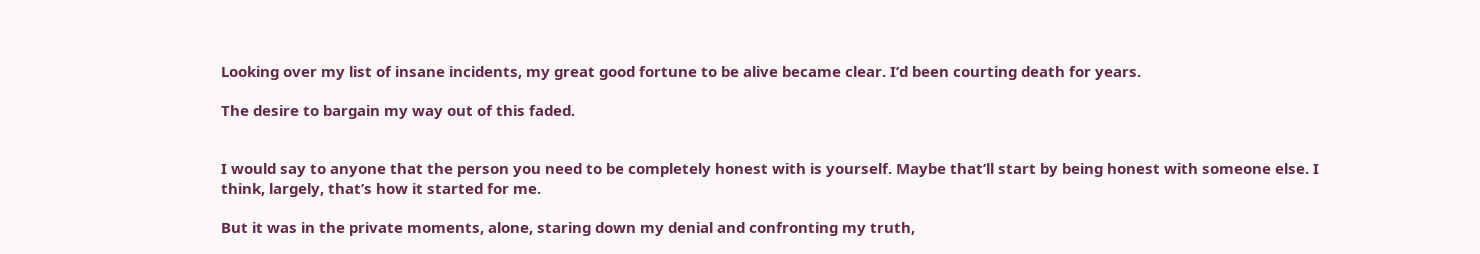Looking over my list of insane incidents, my great good fortune to be alive became clear. I’d been courting death for years.

The desire to bargain my way out of this faded.


I would say to anyone that the person you need to be completely honest with is yourself. Maybe that’ll start by being honest with someone else. I think, largely, that’s how it started for me.

But it was in the private moments, alone, staring down my denial and confronting my truth,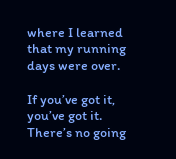where I learned that my running days were over.

If you’ve got it, you’ve got it. There’s no going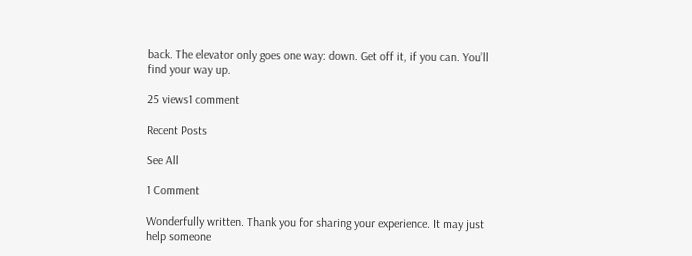back. The elevator only goes one way: down. Get off it, if you can. You’ll find your way up.

25 views1 comment

Recent Posts

See All

1 Comment

Wonderfully written. Thank you for sharing your experience. It may just help someone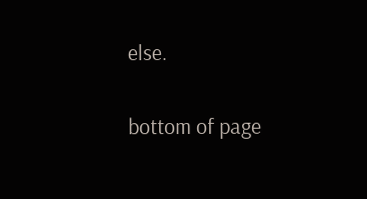else.

bottom of page